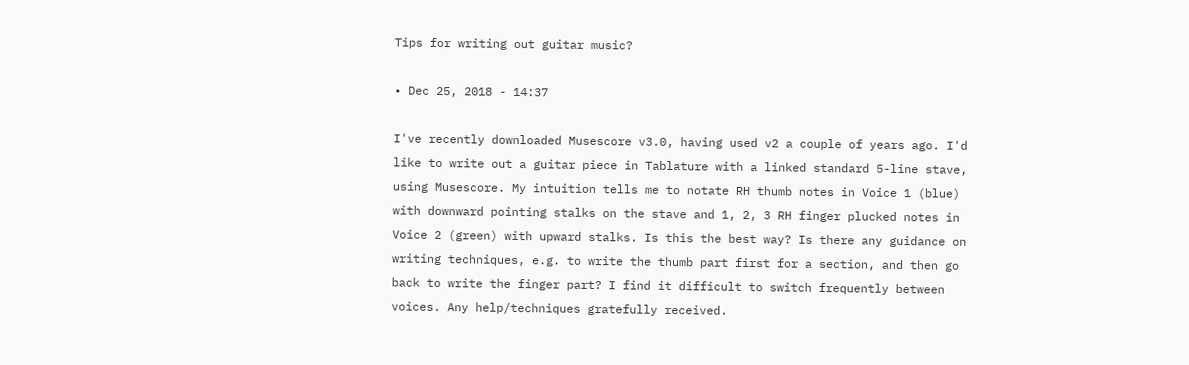Tips for writing out guitar music?

• Dec 25, 2018 - 14:37

I've recently downloaded Musescore v3.0, having used v2 a couple of years ago. I'd like to write out a guitar piece in Tablature with a linked standard 5-line stave, using Musescore. My intuition tells me to notate RH thumb notes in Voice 1 (blue) with downward pointing stalks on the stave and 1, 2, 3 RH finger plucked notes in Voice 2 (green) with upward stalks. Is this the best way? Is there any guidance on writing techniques, e.g. to write the thumb part first for a section, and then go back to write the finger part? I find it difficult to switch frequently between voices. Any help/techniques gratefully received.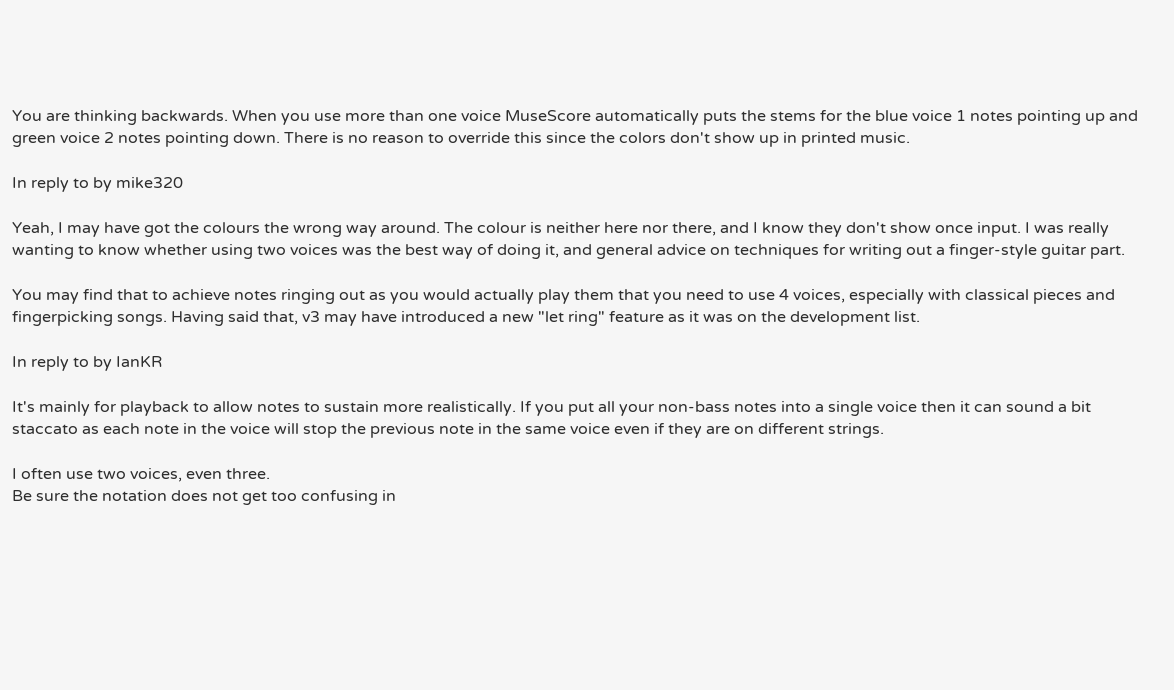You are thinking backwards. When you use more than one voice MuseScore automatically puts the stems for the blue voice 1 notes pointing up and green voice 2 notes pointing down. There is no reason to override this since the colors don't show up in printed music.

In reply to by mike320

Yeah, I may have got the colours the wrong way around. The colour is neither here nor there, and I know they don't show once input. I was really wanting to know whether using two voices was the best way of doing it, and general advice on techniques for writing out a finger-style guitar part.

You may find that to achieve notes ringing out as you would actually play them that you need to use 4 voices, especially with classical pieces and fingerpicking songs. Having said that, v3 may have introduced a new "let ring" feature as it was on the development list.

In reply to by IanKR

It's mainly for playback to allow notes to sustain more realistically. If you put all your non-bass notes into a single voice then it can sound a bit staccato as each note in the voice will stop the previous note in the same voice even if they are on different strings.

I often use two voices, even three.
Be sure the notation does not get too confusing in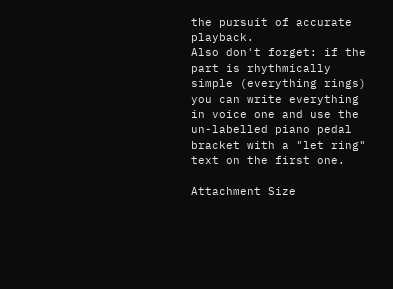the pursuit of accurate playback.
Also don't forget: if the part is rhythmically simple (everything rings) you can write everything in voice one and use the un-labelled piano pedal bracket with a "let ring" text on the first one.

Attachment Size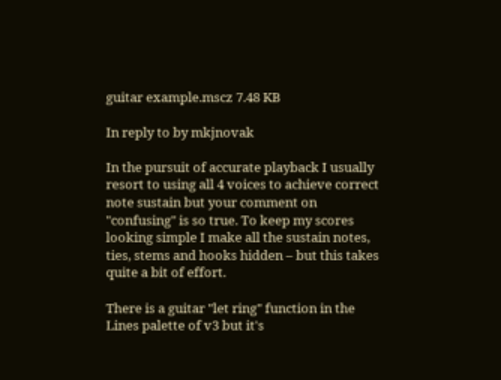guitar example.mscz 7.48 KB

In reply to by mkjnovak

In the pursuit of accurate playback I usually resort to using all 4 voices to achieve correct note sustain but your comment on "confusing" is so true. To keep my scores looking simple I make all the sustain notes, ties, stems and hooks hidden – but this takes quite a bit of effort.

There is a guitar "let ring" function in the Lines palette of v3 but it's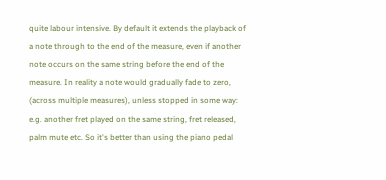quite labour intensive. By default it extends the playback of a note through to the end of the measure, even if another note occurs on the same string before the end of the measure. In reality a note would gradually fade to zero, (across multiple measures), unless stopped in some way: e.g. another fret played on the same string, fret released, palm mute etc. So it's better than using the piano pedal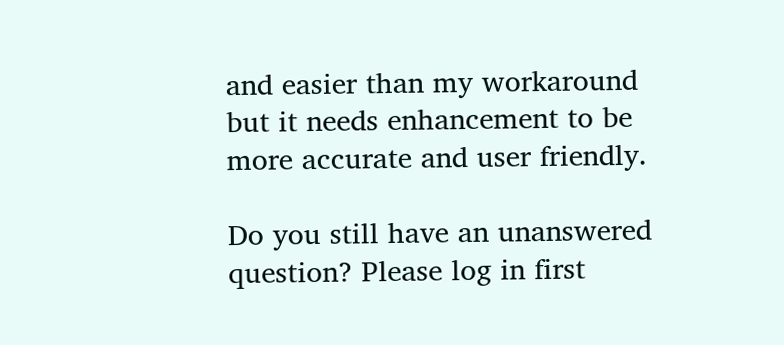and easier than my workaround but it needs enhancement to be more accurate and user friendly.

Do you still have an unanswered question? Please log in first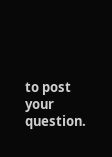to post your question.